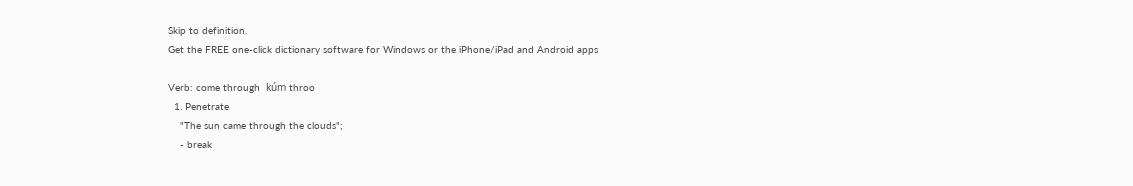Skip to definition.
Get the FREE one-click dictionary software for Windows or the iPhone/iPad and Android apps

Verb: come through  kúm throo
  1. Penetrate
    "The sun came through the clouds";
    - break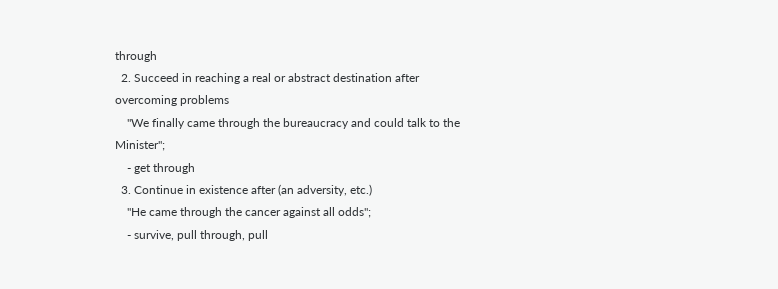through
  2. Succeed in reaching a real or abstract destination after overcoming problems
    "We finally came through the bureaucracy and could talk to the Minister";
    - get through
  3. Continue in existence after (an adversity, etc.)
    "He came through the cancer against all odds";
    - survive, pull through, pull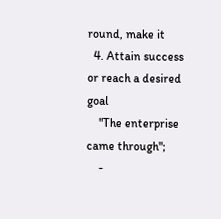round, make it
  4. Attain success or reach a desired goal
    "The enterprise came through";
    -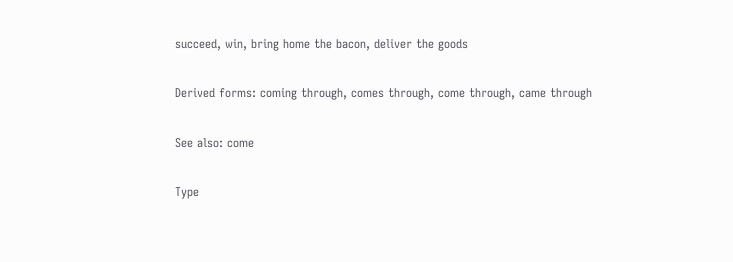succeed, win, bring home the bacon, deliver the goods

Derived forms: coming through, comes through, come through, came through

See also: come

Type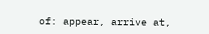of: appear, arrive at,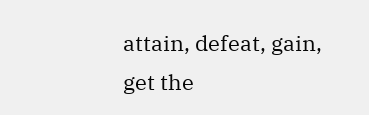attain, defeat, gain, get the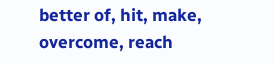better of, hit, make, overcome, reach